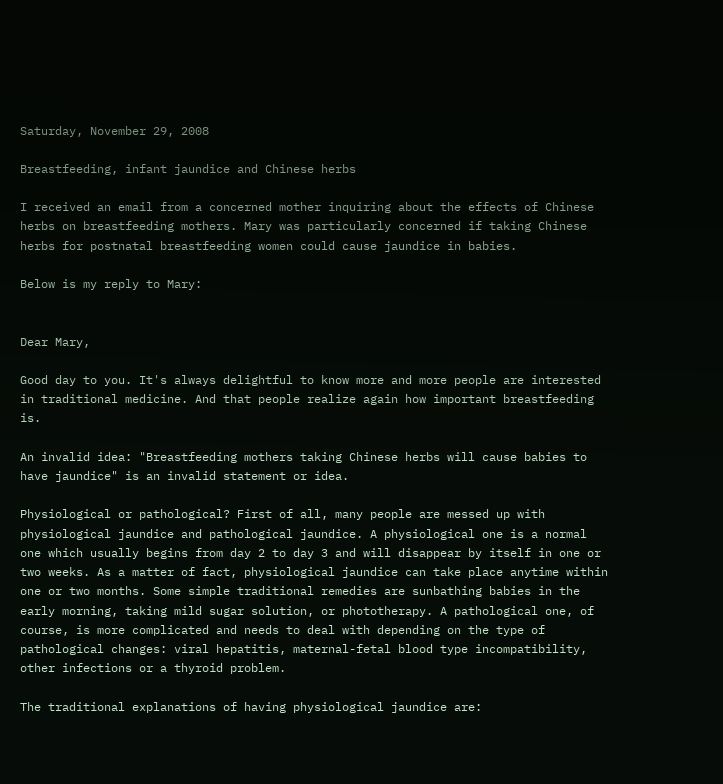Saturday, November 29, 2008

Breastfeeding, infant jaundice and Chinese herbs

I received an email from a concerned mother inquiring about the effects of Chinese herbs on breastfeeding mothers. Mary was particularly concerned if taking Chinese herbs for postnatal breastfeeding women could cause jaundice in babies.

Below is my reply to Mary:


Dear Mary,

Good day to you. It's always delightful to know more and more people are interested in traditional medicine. And that people realize again how important breastfeeding is.

An invalid idea: "Breastfeeding mothers taking Chinese herbs will cause babies to have jaundice" is an invalid statement or idea.

Physiological or pathological? First of all, many people are messed up with physiological jaundice and pathological jaundice. A physiological one is a normal one which usually begins from day 2 to day 3 and will disappear by itself in one or two weeks. As a matter of fact, physiological jaundice can take place anytime within one or two months. Some simple traditional remedies are sunbathing babies in the early morning, taking mild sugar solution, or phototherapy. A pathological one, of course, is more complicated and needs to deal with depending on the type of pathological changes: viral hepatitis, maternal-fetal blood type incompatibility, other infections or a thyroid problem.

The traditional explanations of having physiological jaundice are: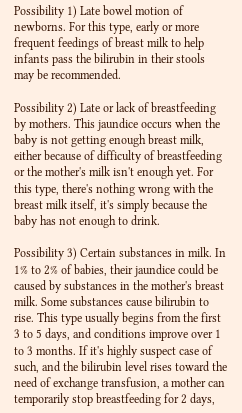Possibility 1) Late bowel motion of newborns. For this type, early or more frequent feedings of breast milk to help infants pass the bilirubin in their stools may be recommended.

Possibility 2) Late or lack of breastfeeding by mothers. This jaundice occurs when the baby is not getting enough breast milk, either because of difficulty of breastfeeding or the mother's milk isn't enough yet. For this type, there's nothing wrong with the breast milk itself, it's simply because the baby has not enough to drink.

Possibility 3) Certain substances in milk. In 1% to 2% of babies, their jaundice could be caused by substances in the mother's breast milk. Some substances cause bilirubin to rise. This type usually begins from the first 3 to 5 days, and conditions improve over 1 to 3 months. If it's highly suspect case of such, and the bilirubin level rises toward the need of exchange transfusion, a mother can temporarily stop breastfeeding for 2 days,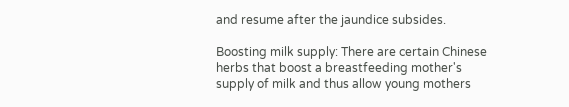and resume after the jaundice subsides.

Boosting milk supply: There are certain Chinese herbs that boost a breastfeeding mother's supply of milk and thus allow young mothers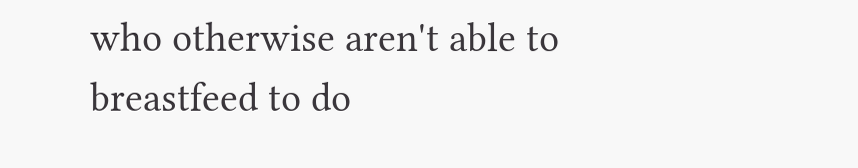who otherwise aren't able to breastfeed to do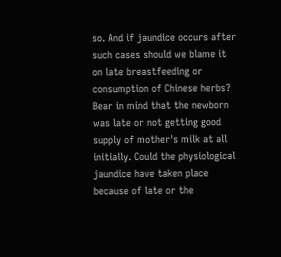so. And if jaundice occurs after such cases should we blame it on late breastfeeding or consumption of Chinese herbs? Bear in mind that the newborn was late or not getting good supply of mother's milk at all initially. Could the physiological jaundice have taken place because of late or the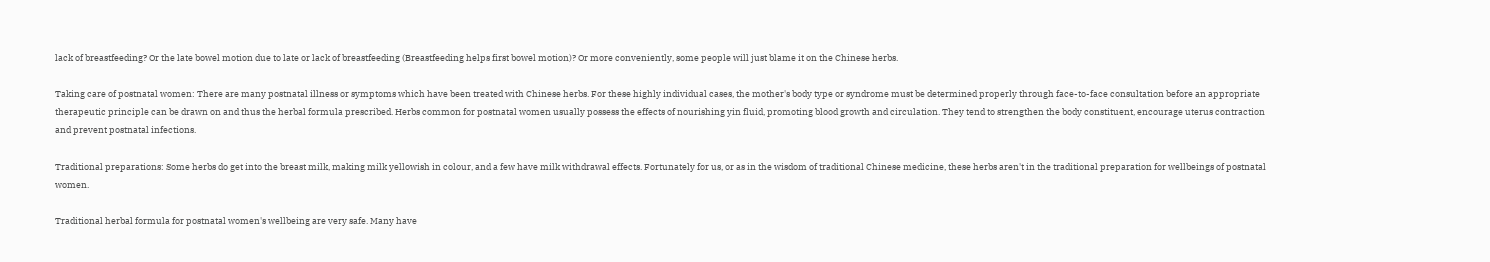lack of breastfeeding? Or the late bowel motion due to late or lack of breastfeeding (Breastfeeding helps first bowel motion)? Or more conveniently, some people will just blame it on the Chinese herbs.

Taking care of postnatal women: There are many postnatal illness or symptoms which have been treated with Chinese herbs. For these highly individual cases, the mother's body type or syndrome must be determined properly through face-to-face consultation before an appropriate therapeutic principle can be drawn on and thus the herbal formula prescribed. Herbs common for postnatal women usually possess the effects of nourishing yin fluid, promoting blood growth and circulation. They tend to strengthen the body constituent, encourage uterus contraction and prevent postnatal infections.

Traditional preparations: Some herbs do get into the breast milk, making milk yellowish in colour, and a few have milk withdrawal effects. Fortunately for us, or as in the wisdom of traditional Chinese medicine, these herbs aren't in the traditional preparation for wellbeings of postnatal women.

Traditional herbal formula for postnatal women's wellbeing are very safe. Many have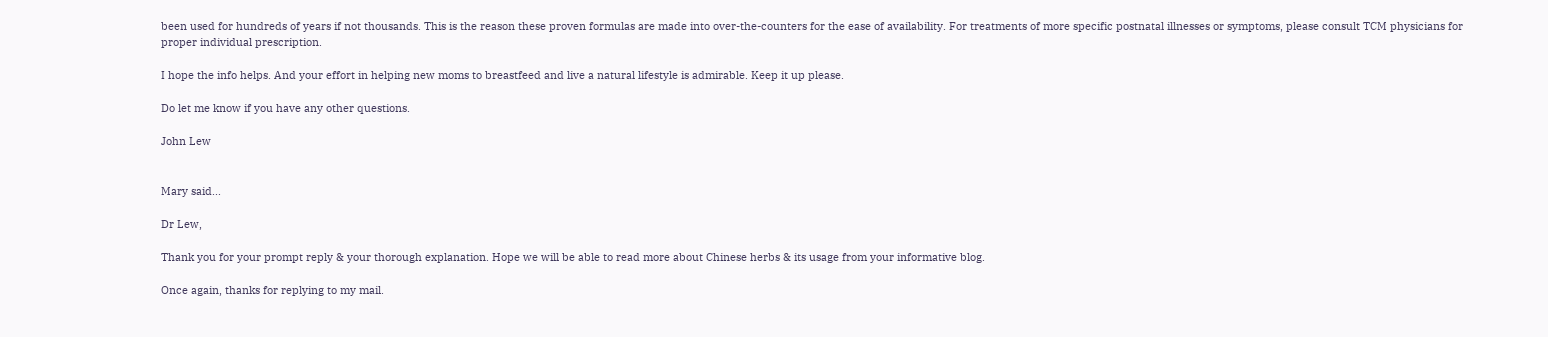been used for hundreds of years if not thousands. This is the reason these proven formulas are made into over-the-counters for the ease of availability. For treatments of more specific postnatal illnesses or symptoms, please consult TCM physicians for proper individual prescription.

I hope the info helps. And your effort in helping new moms to breastfeed and live a natural lifestyle is admirable. Keep it up please.

Do let me know if you have any other questions.

John Lew


Mary said...

Dr Lew,

Thank you for your prompt reply & your thorough explanation. Hope we will be able to read more about Chinese herbs & its usage from your informative blog.

Once again, thanks for replying to my mail.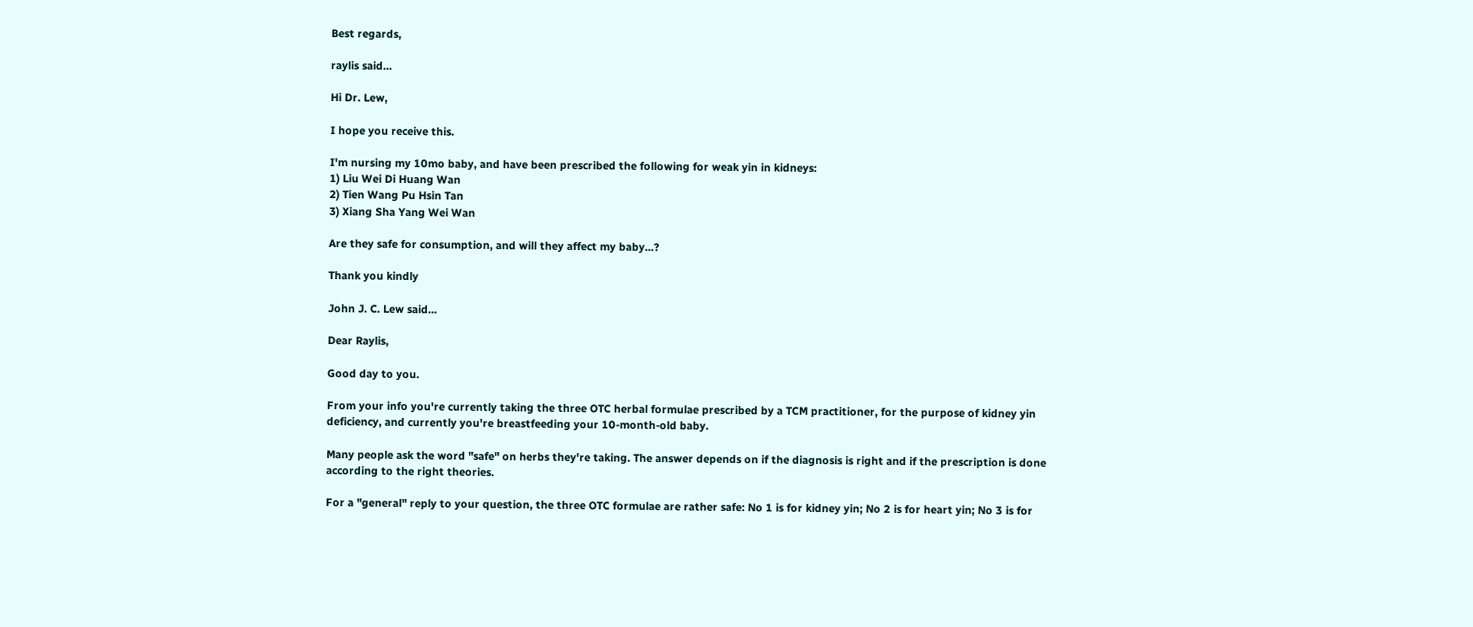Best regards,

raylis said...

Hi Dr. Lew,

I hope you receive this.

I'm nursing my 10mo baby, and have been prescribed the following for weak yin in kidneys:
1) Liu Wei Di Huang Wan
2) Tien Wang Pu Hsin Tan
3) Xiang Sha Yang Wei Wan

Are they safe for consumption, and will they affect my baby...?

Thank you kindly

John J. C. Lew said...

Dear Raylis,

Good day to you.

From your info you're currently taking the three OTC herbal formulae prescribed by a TCM practitioner, for the purpose of kidney yin deficiency, and currently you're breastfeeding your 10-month-old baby.

Many people ask the word "safe" on herbs they're taking. The answer depends on if the diagnosis is right and if the prescription is done according to the right theories.

For a "general" reply to your question, the three OTC formulae are rather safe: No 1 is for kidney yin; No 2 is for heart yin; No 3 is for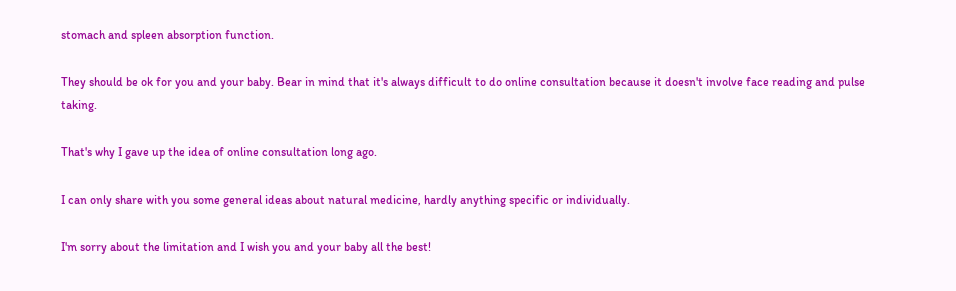stomach and spleen absorption function.

They should be ok for you and your baby. Bear in mind that it's always difficult to do online consultation because it doesn't involve face reading and pulse taking.

That's why I gave up the idea of online consultation long ago.

I can only share with you some general ideas about natural medicine, hardly anything specific or individually.

I'm sorry about the limitation and I wish you and your baby all the best!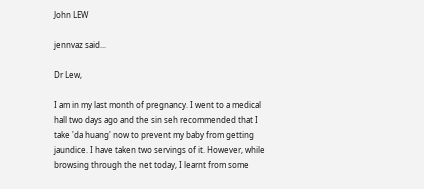John LEW

jennvaz said...

Dr Lew,

I am in my last month of pregnancy. I went to a medical hall two days ago and the sin seh recommended that I take 'da huang' now to prevent my baby from getting jaundice. I have taken two servings of it. However, while browsing through the net today, I learnt from some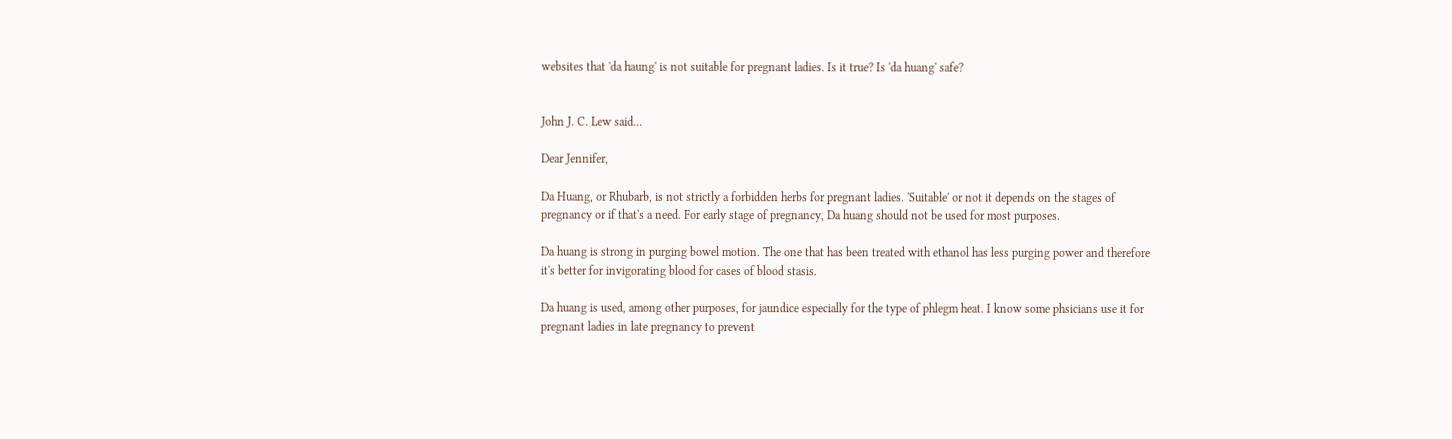websites that 'da haung' is not suitable for pregnant ladies. Is it true? Is 'da huang' safe?


John J. C. Lew said...

Dear Jennifer,

Da Huang, or Rhubarb, is not strictly a forbidden herbs for pregnant ladies. 'Suitable' or not it depends on the stages of pregnancy or if that's a need. For early stage of pregnancy, Da huang should not be used for most purposes.

Da huang is strong in purging bowel motion. The one that has been treated with ethanol has less purging power and therefore it's better for invigorating blood for cases of blood stasis.

Da huang is used, among other purposes, for jaundice especially for the type of phlegm heat. I know some phsicians use it for pregnant ladies in late pregnancy to prevent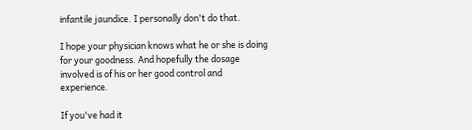infantile jaundice. I personally don't do that.

I hope your physician knows what he or she is doing for your goodness. And hopefully the dosage involved is of his or her good control and experience.

If you've had it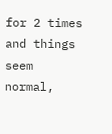for 2 times and things seem normal,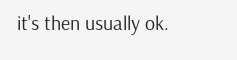it's then usually ok.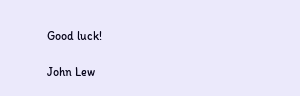Good luck!

John Lew